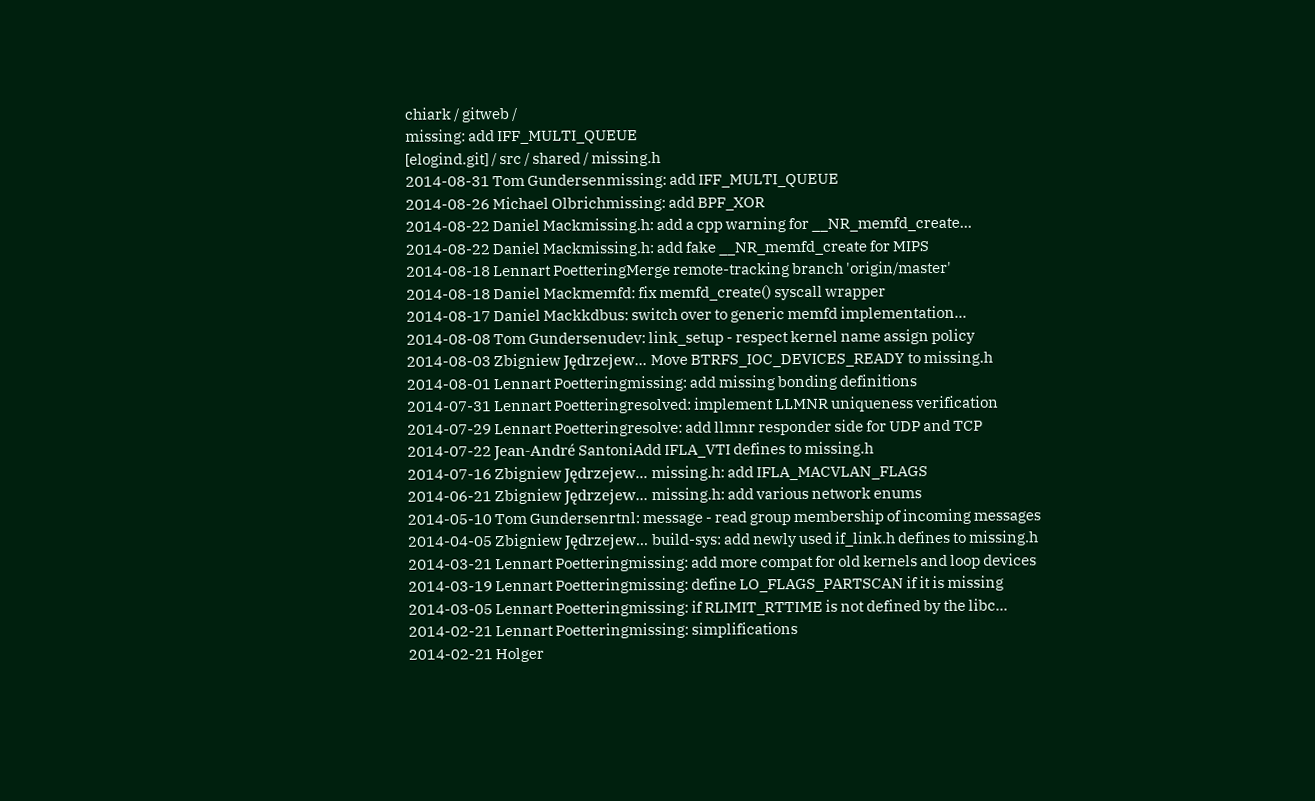chiark / gitweb /
missing: add IFF_MULTI_QUEUE
[elogind.git] / src / shared / missing.h
2014-08-31 Tom Gundersenmissing: add IFF_MULTI_QUEUE
2014-08-26 Michael Olbrichmissing: add BPF_XOR
2014-08-22 Daniel Mackmissing.h: add a cpp warning for __NR_memfd_create...
2014-08-22 Daniel Mackmissing.h: add fake __NR_memfd_create for MIPS
2014-08-18 Lennart PoetteringMerge remote-tracking branch 'origin/master'
2014-08-18 Daniel Mackmemfd: fix memfd_create() syscall wrapper
2014-08-17 Daniel Mackkdbus: switch over to generic memfd implementation...
2014-08-08 Tom Gundersenudev: link_setup - respect kernel name assign policy
2014-08-03 Zbigniew Jędrzejew... Move BTRFS_IOC_DEVICES_READY to missing.h
2014-08-01 Lennart Poetteringmissing: add missing bonding definitions
2014-07-31 Lennart Poetteringresolved: implement LLMNR uniqueness verification
2014-07-29 Lennart Poetteringresolve: add llmnr responder side for UDP and TCP
2014-07-22 Jean-André SantoniAdd IFLA_VTI defines to missing.h
2014-07-16 Zbigniew Jędrzejew... missing.h: add IFLA_MACVLAN_FLAGS
2014-06-21 Zbigniew Jędrzejew... missing.h: add various network enums
2014-05-10 Tom Gundersenrtnl: message - read group membership of incoming messages
2014-04-05 Zbigniew Jędrzejew... build-sys: add newly used if_link.h defines to missing.h
2014-03-21 Lennart Poetteringmissing: add more compat for old kernels and loop devices
2014-03-19 Lennart Poetteringmissing: define LO_FLAGS_PARTSCAN if it is missing
2014-03-05 Lennart Poetteringmissing: if RLIMIT_RTTIME is not defined by the libc...
2014-02-21 Lennart Poetteringmissing: simplifications
2014-02-21 Holger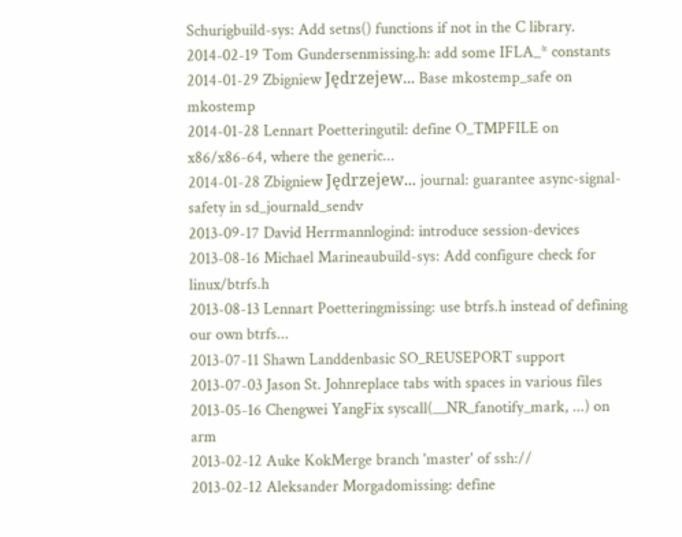Schurigbuild-sys: Add setns() functions if not in the C library.
2014-02-19 Tom Gundersenmissing.h: add some IFLA_* constants
2014-01-29 Zbigniew Jędrzejew... Base mkostemp_safe on mkostemp
2014-01-28 Lennart Poetteringutil: define O_TMPFILE on x86/x86-64, where the generic...
2014-01-28 Zbigniew Jędrzejew... journal: guarantee async-signal-safety in sd_journald_sendv
2013-09-17 David Herrmannlogind: introduce session-devices
2013-08-16 Michael Marineaubuild-sys: Add configure check for linux/btrfs.h
2013-08-13 Lennart Poetteringmissing: use btrfs.h instead of defining our own btrfs...
2013-07-11 Shawn Landdenbasic SO_REUSEPORT support
2013-07-03 Jason St. Johnreplace tabs with spaces in various files
2013-05-16 Chengwei YangFix syscall(__NR_fanotify_mark, ...) on arm
2013-02-12 Auke KokMerge branch 'master' of ssh://
2013-02-12 Aleksander Morgadomissing: define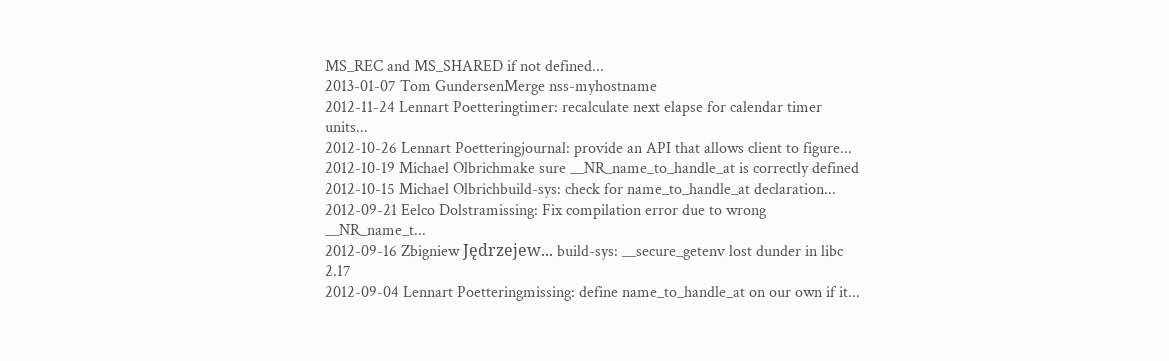MS_REC and MS_SHARED if not defined...
2013-01-07 Tom GundersenMerge nss-myhostname
2012-11-24 Lennart Poetteringtimer: recalculate next elapse for calendar timer units...
2012-10-26 Lennart Poetteringjournal: provide an API that allows client to figure...
2012-10-19 Michael Olbrichmake sure __NR_name_to_handle_at is correctly defined
2012-10-15 Michael Olbrichbuild-sys: check for name_to_handle_at declaration...
2012-09-21 Eelco Dolstramissing: Fix compilation error due to wrong __NR_name_t...
2012-09-16 Zbigniew Jędrzejew... build-sys: __secure_getenv lost dunder in libc 2.17
2012-09-04 Lennart Poetteringmissing: define name_to_handle_at on our own if it...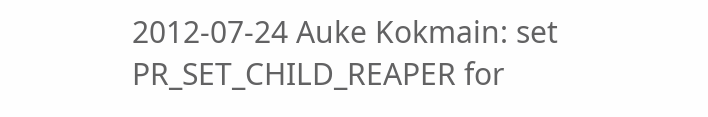2012-07-24 Auke Kokmain: set PR_SET_CHILD_REAPER for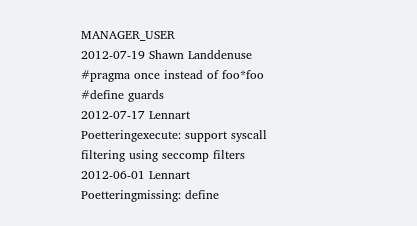MANAGER_USER
2012-07-19 Shawn Landdenuse #pragma once instead of foo*foo #define guards
2012-07-17 Lennart Poetteringexecute: support syscall filtering using seccomp filters
2012-06-01 Lennart Poetteringmissing: define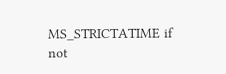MS_STRICTATIME if not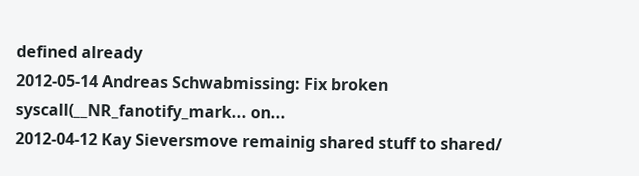defined already
2012-05-14 Andreas Schwabmissing: Fix broken syscall(__NR_fanotify_mark... on...
2012-04-12 Kay Sieversmove remainig shared stuff to shared/